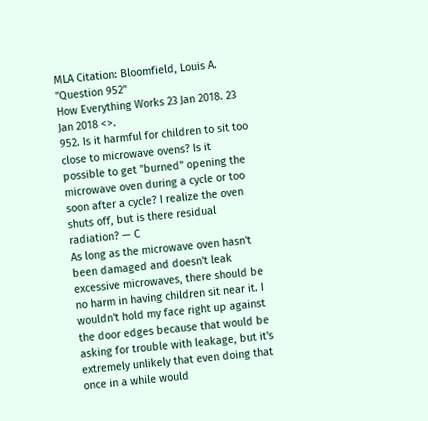MLA Citation: Bloomfield, Louis A. "Question 952"
How Everything Works 23 Jan 2018. 23 Jan 2018 <>.
952. Is it harmful for children to sit too close to microwave ovens? Is it possible to get "burned" opening the microwave oven during a cycle or too soon after a cycle? I realize the oven shuts off, but is there residual radiation? — C
As long as the microwave oven hasn't been damaged and doesn't leak excessive microwaves, there should be no harm in having children sit near it. I wouldn't hold my face right up against the door edges because that would be asking for trouble with leakage, but it's extremely unlikely that even doing that once in a while would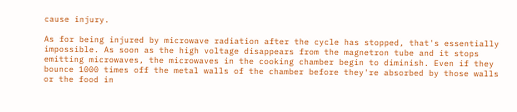cause injury.

As for being injured by microwave radiation after the cycle has stopped, that's essentially impossible. As soon as the high voltage disappears from the magnetron tube and it stops emitting microwaves, the microwaves in the cooking chamber begin to diminish. Even if they bounce 1000 times off the metal walls of the chamber before they're absorbed by those walls or the food in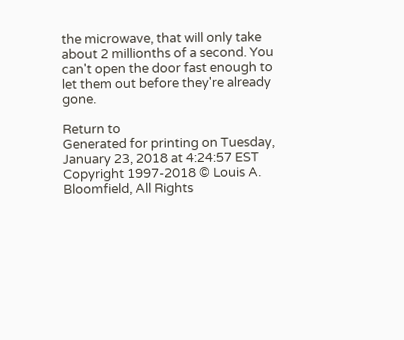the microwave, that will only take about 2 millionths of a second. You can't open the door fast enough to let them out before they're already gone.

Return to
Generated for printing on Tuesday, January 23, 2018 at 4:24:57 EST
Copyright 1997-2018 © Louis A. Bloomfield, All Rights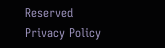Reserved
Privacy Policy